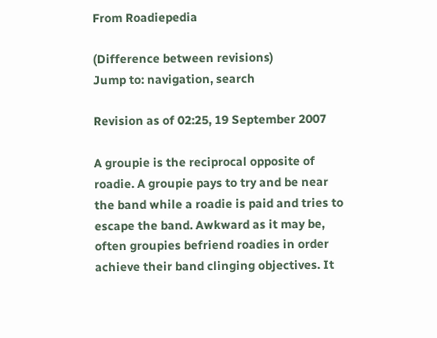From Roadiepedia

(Difference between revisions)
Jump to: navigation, search

Revision as of 02:25, 19 September 2007

A groupie is the reciprocal opposite of roadie. A groupie pays to try and be near the band while a roadie is paid and tries to escape the band. Awkward as it may be, often groupies befriend roadies in order achieve their band clinging objectives. It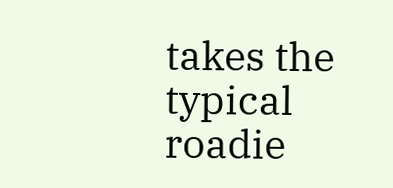takes the typical roadie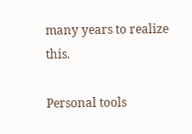many years to realize this.

Personal tools